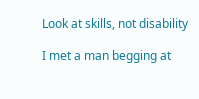Look at skills, not disability

I met a man begging at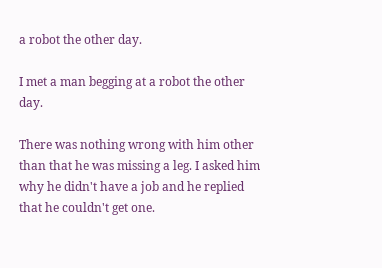a robot the other day.

I met a man begging at a robot the other day.

There was nothing wrong with him other than that he was missing a leg. I asked him why he didn't have a job and he replied that he couldn't get one.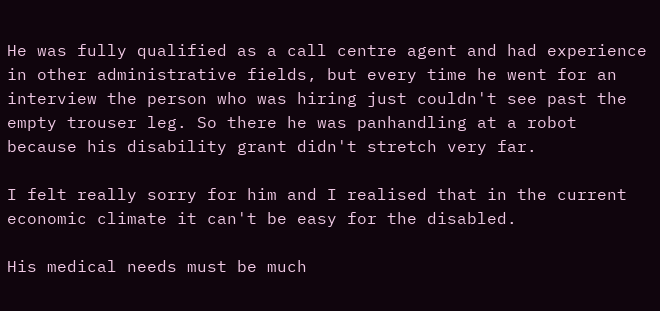He was fully qualified as a call centre agent and had experience in other administrative fields, but every time he went for an interview the person who was hiring just couldn't see past the empty trouser leg. So there he was panhandling at a robot because his disability grant didn't stretch very far.

I felt really sorry for him and I realised that in the current economic climate it can't be easy for the disabled.

His medical needs must be much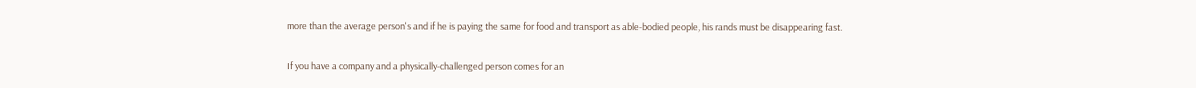more than the average person's and if he is paying the same for food and transport as able-bodied people, his rands must be disappearing fast.

If you have a company and a physically-challenged person comes for an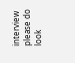interview please do look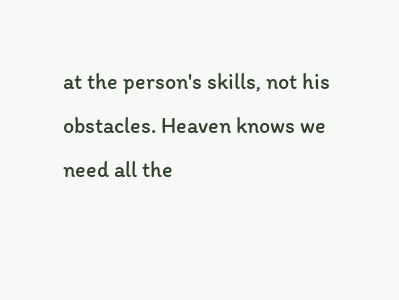at the person's skills, not his obstacles. Heaven knows we need all the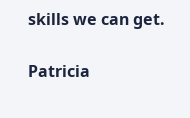skills we can get.

Patricia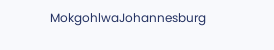MokgohlwaJohannesburg